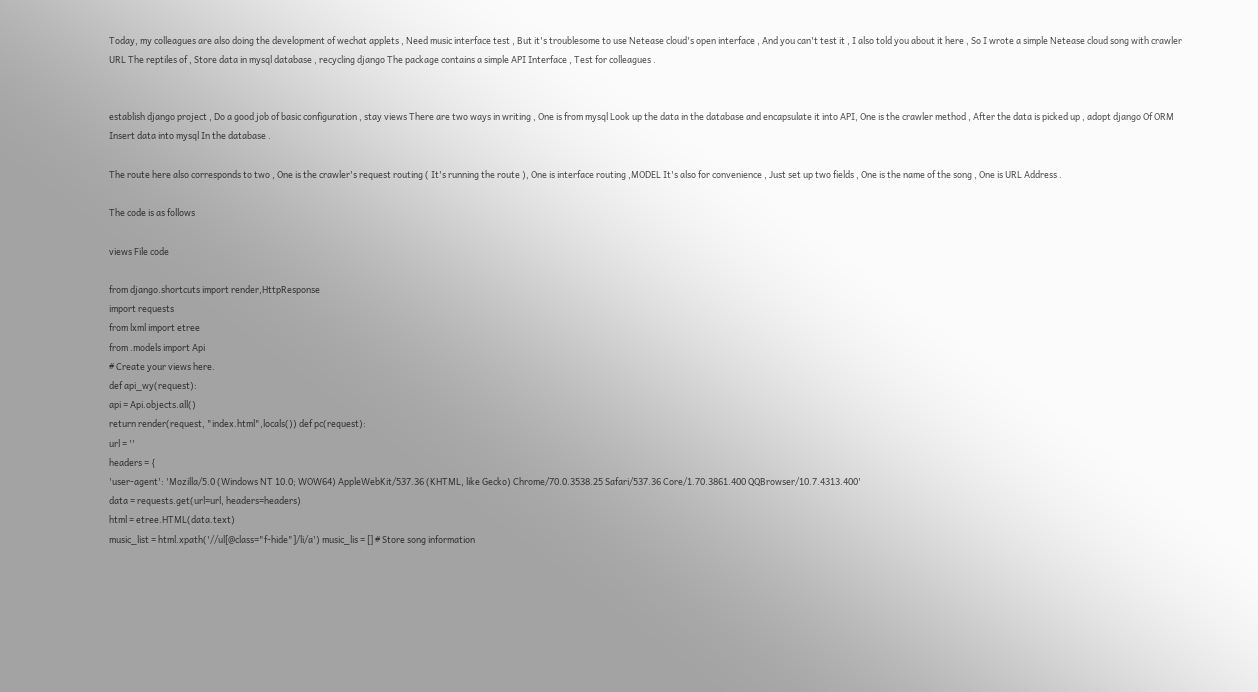Today, my colleagues are also doing the development of wechat applets , Need music interface test , But it's troublesome to use Netease cloud's open interface , And you can't test it , I also told you about it here , So I wrote a simple Netease cloud song with crawler URL The reptiles of , Store data in mysql database , recycling django The package contains a simple API Interface , Test for colleagues .


establish django project , Do a good job of basic configuration , stay views There are two ways in writing , One is from mysql Look up the data in the database and encapsulate it into API, One is the crawler method , After the data is picked up , adopt django Of ORM Insert data into mysql In the database .

The route here also corresponds to two , One is the crawler's request routing ( It's running the route ), One is interface routing ,MODEL It's also for convenience , Just set up two fields , One is the name of the song , One is URL Address .

The code is as follows

views File code

from django.shortcuts import render,HttpResponse
import requests
from lxml import etree
from .models import Api
# Create your views here.
def api_wy(request):
api = Api.objects.all()
return render(request, "index.html",locals()) def pc(request):
url = ''
headers = {
'user-agent': 'Mozilla/5.0 (Windows NT 10.0; WOW64) AppleWebKit/537.36 (KHTML, like Gecko) Chrome/70.0.3538.25 Safari/537.36 Core/1.70.3861.400 QQBrowser/10.7.4313.400'
data = requests.get(url=url, headers=headers)
html = etree.HTML(data.text)
music_list = html.xpath('//ul[@class="f-hide"]/li/a') music_lis = [] # Store song information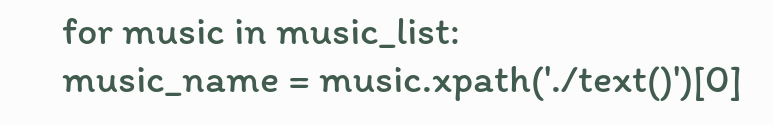for music in music_list:
music_name = music.xpath('./text()')[0]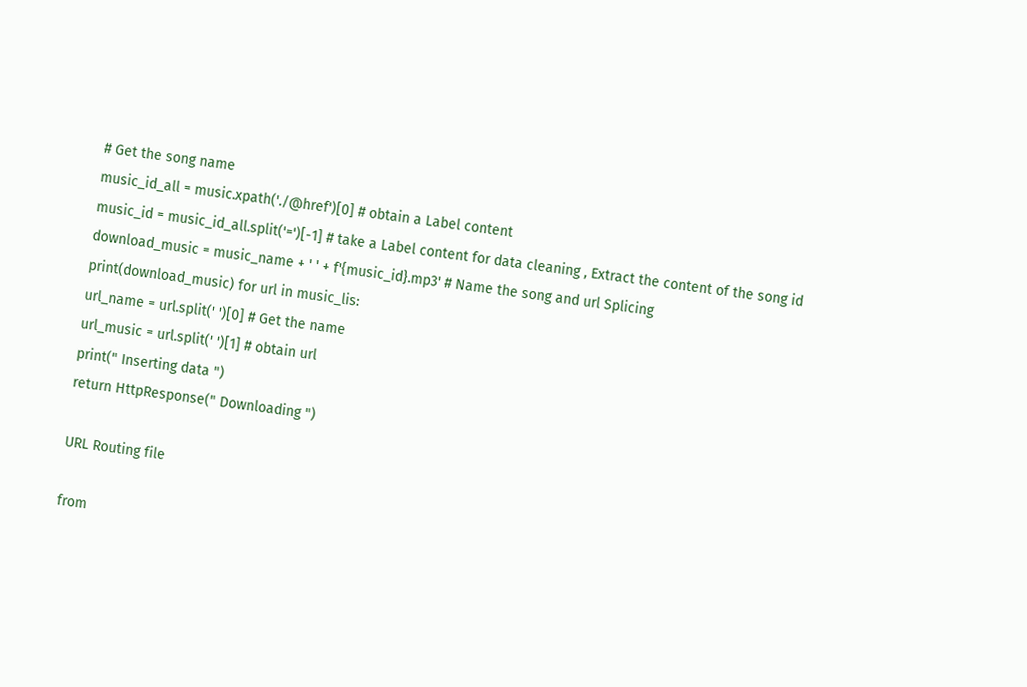# Get the song name
music_id_all = music.xpath('./@href')[0] # obtain a Label content
music_id = music_id_all.split('=')[-1] # take a Label content for data cleaning , Extract the content of the song id
download_music = music_name + ' ' + f'{music_id}.mp3' # Name the song and url Splicing
print(download_music) for url in music_lis:
url_name = url.split(' ')[0] # Get the name
url_music = url.split(' ')[1] # obtain url
print(" Inserting data ")
return HttpResponse(" Downloading ")

URL Routing file

from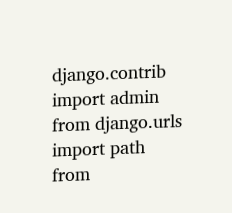django.contrib import admin
from django.urls import path
from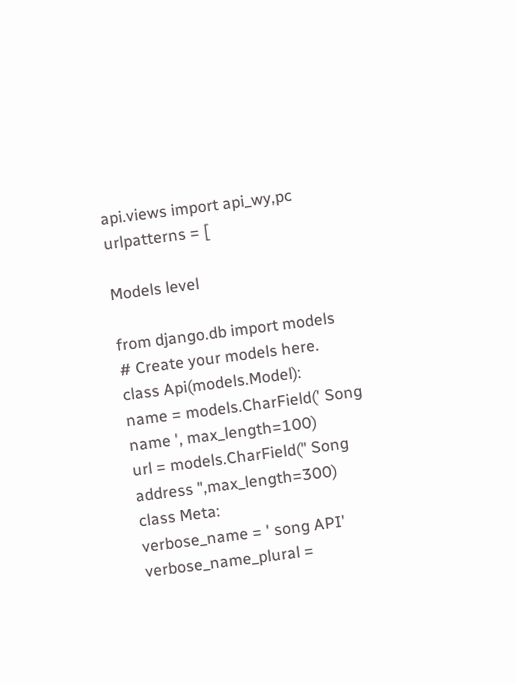api.views import api_wy,pc urlpatterns = [

Models level

from django.db import models
# Create your models here.
class Api(models.Model):
name = models.CharField(' Song name ', max_length=100)
url = models.CharField(" Song address ",max_length=300) class Meta:
verbose_name = ' song API'
verbose_name_plural =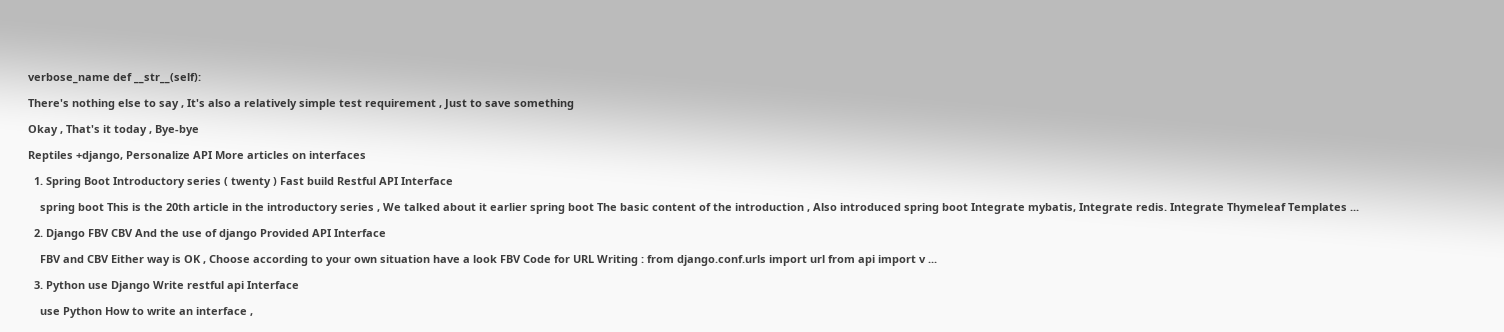verbose_name def __str__(self):

There's nothing else to say , It's also a relatively simple test requirement , Just to save something

Okay , That's it today , Bye-bye

Reptiles +django, Personalize API More articles on interfaces

  1. Spring Boot Introductory series ( twenty ) Fast build Restful API Interface

    spring boot This is the 20th article in the introductory series , We talked about it earlier spring boot The basic content of the introduction , Also introduced spring boot Integrate mybatis, Integrate redis. Integrate Thymeleaf Templates ...

  2. Django FBV CBV And the use of django Provided API Interface

    FBV and CBV Either way is OK , Choose according to your own situation have a look FBV Code for URL Writing : from django.conf.urls import url from api import v ...

  3. Python use Django Write restful api Interface

    use Python How to write an interface ,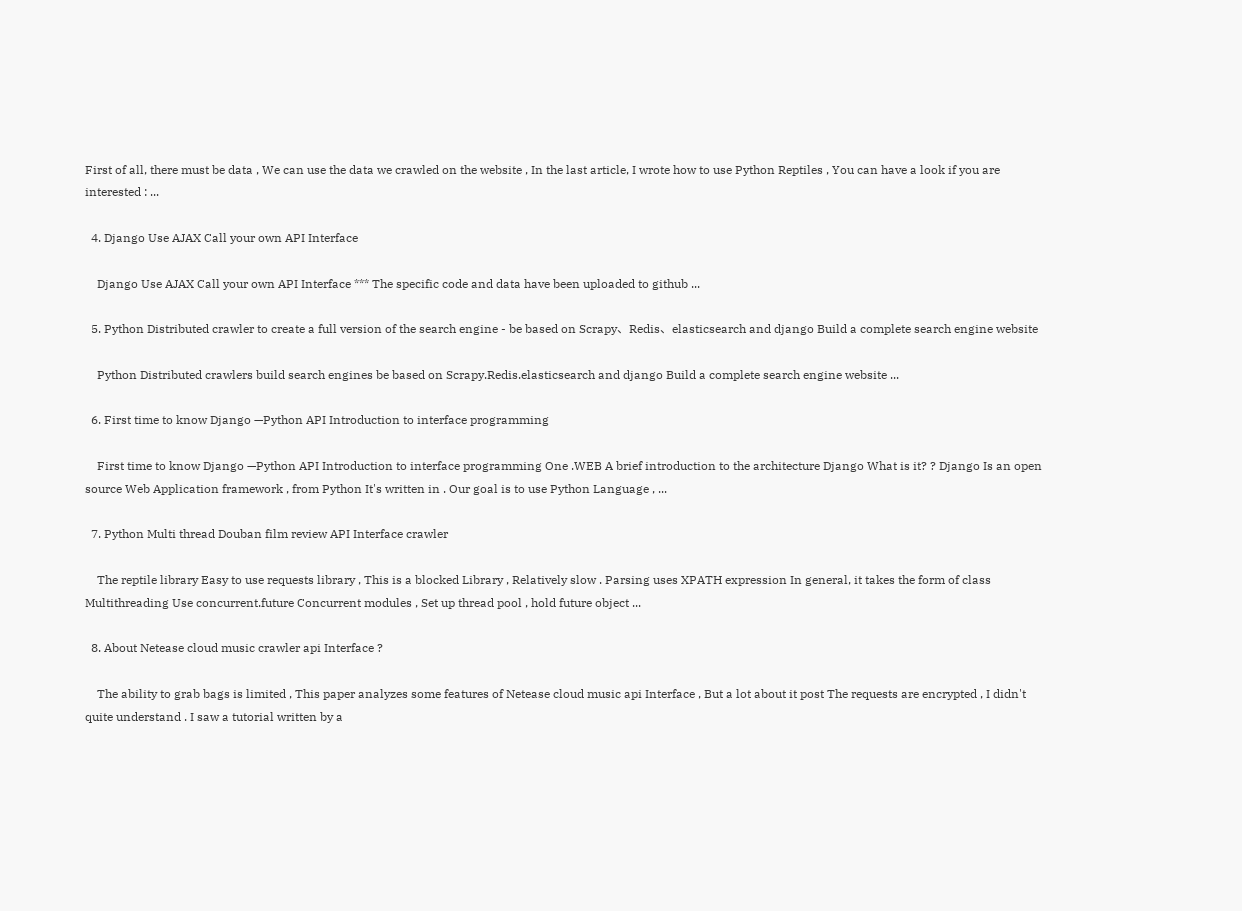First of all, there must be data , We can use the data we crawled on the website , In the last article, I wrote how to use Python Reptiles , You can have a look if you are interested : ...

  4. Django Use AJAX Call your own API Interface

    Django Use AJAX Call your own API Interface *** The specific code and data have been uploaded to github ...

  5. Python Distributed crawler to create a full version of the search engine - be based on Scrapy、Redis、elasticsearch and django Build a complete search engine website

    Python Distributed crawlers build search engines be based on Scrapy.Redis.elasticsearch and django Build a complete search engine website ...

  6. First time to know Django —Python API Introduction to interface programming

    First time to know Django —Python API Introduction to interface programming One .WEB A brief introduction to the architecture Django What is it? ? Django Is an open source Web Application framework , from Python It's written in . Our goal is to use Python Language , ...

  7. Python Multi thread Douban film review API Interface crawler

    The reptile library Easy to use requests library , This is a blocked Library , Relatively slow . Parsing uses XPATH expression In general, it takes the form of class Multithreading Use concurrent.future Concurrent modules , Set up thread pool , hold future object ...

  8. About Netease cloud music crawler api Interface ?

    The ability to grab bags is limited , This paper analyzes some features of Netease cloud music api Interface , But a lot about it post The requests are encrypted , I didn't quite understand . I saw a tutorial written by a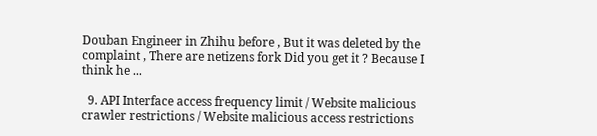Douban Engineer in Zhihu before , But it was deleted by the complaint , There are netizens fork Did you get it ? Because I think he ...

  9. API Interface access frequency limit / Website malicious crawler restrictions / Website malicious access restrictions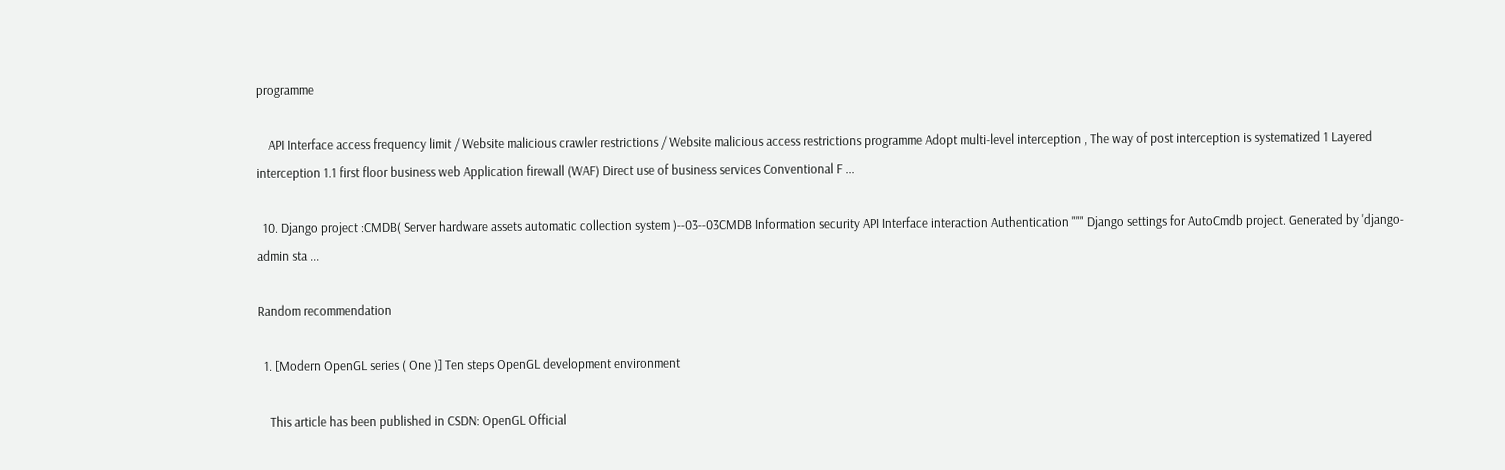programme

    API Interface access frequency limit / Website malicious crawler restrictions / Website malicious access restrictions programme Adopt multi-level interception , The way of post interception is systematized 1 Layered interception 1.1 first floor business web Application firewall (WAF) Direct use of business services Conventional F ...

  10. Django project :CMDB( Server hardware assets automatic collection system )--03--03CMDB Information security API Interface interaction Authentication """ Django settings for AutoCmdb project. Generated by 'django-admin sta ...

Random recommendation

  1. [Modern OpenGL series ( One )] Ten steps OpenGL development environment

    This article has been published in CSDN: OpenGL Official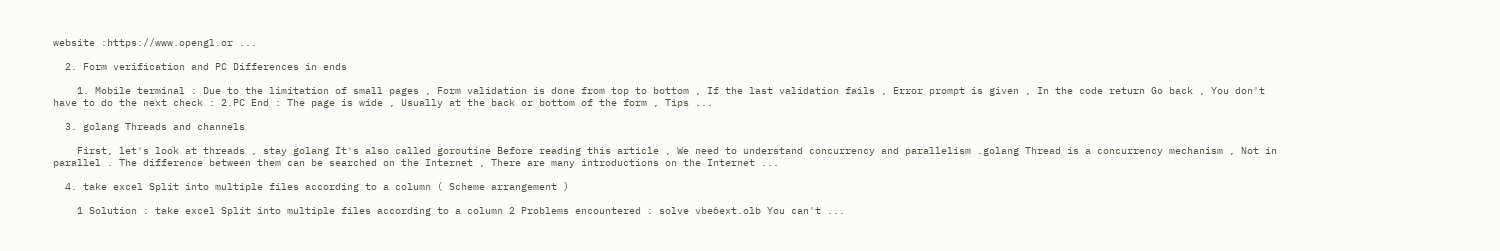website :https://www.opengl.or ...

  2. Form verification and PC Differences in ends

    1. Mobile terminal : Due to the limitation of small pages , Form validation is done from top to bottom , If the last validation fails , Error prompt is given , In the code return Go back , You don't have to do the next check : 2.PC End : The page is wide , Usually at the back or bottom of the form , Tips ...

  3. golang Threads and channels

    First, let's look at threads , stay golang It's also called goroutine Before reading this article , We need to understand concurrency and parallelism .golang Thread is a concurrency mechanism , Not in parallel . The difference between them can be searched on the Internet , There are many introductions on the Internet ...

  4. take excel Split into multiple files according to a column ( Scheme arrangement )

    1 Solution : take excel Split into multiple files according to a column 2 Problems encountered : solve vbe6ext.olb You can't ...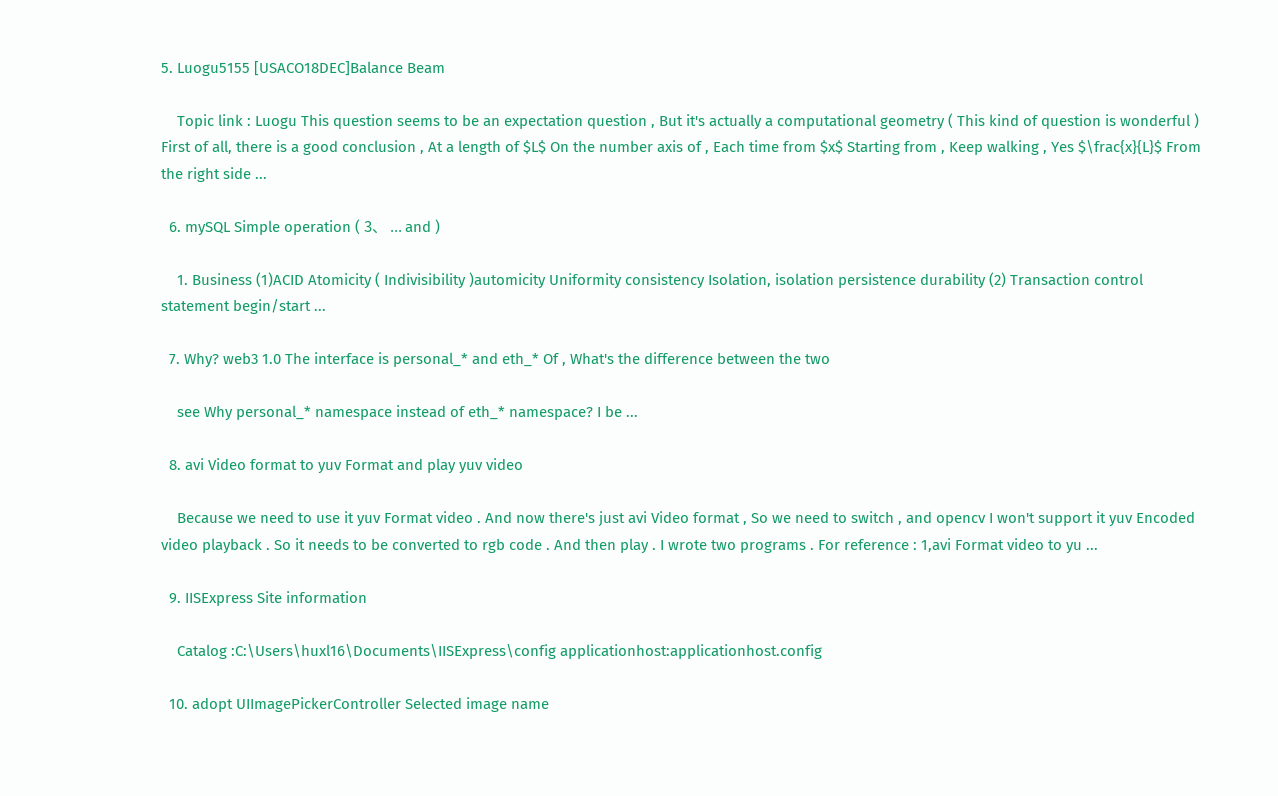5. Luogu5155 [USACO18DEC]Balance Beam

    Topic link : Luogu This question seems to be an expectation question , But it's actually a computational geometry ( This kind of question is wonderful ) First of all, there is a good conclusion , At a length of $L$ On the number axis of , Each time from $x$ Starting from , Keep walking , Yes $\frac{x}{L}$ From the right side ...

  6. mySQL Simple operation ( 3、 ... and )

    1. Business (1)ACID Atomicity ( Indivisibility )automicity Uniformity consistency Isolation, isolation persistence durability (2) Transaction control statement begin/start ...

  7. Why? web3 1.0 The interface is personal_* and eth_* Of , What's the difference between the two

    see Why personal_* namespace instead of eth_* namespace? I be ...

  8. avi Video format to yuv Format and play yuv video

    Because we need to use it yuv Format video . And now there's just avi Video format , So we need to switch , and opencv I won't support it yuv Encoded video playback . So it needs to be converted to rgb code . And then play . I wrote two programs . For reference : 1,avi Format video to yu ...

  9. IISExpress Site information

    Catalog :C:\Users\huxl16\Documents\IISExpress\config applicationhost:applicationhost.config

  10. adopt UIImagePickerController Selected image name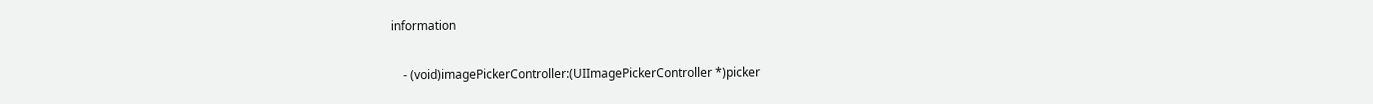information

    - (void)imagePickerController:(UIImagePickerController *)picker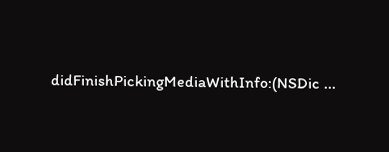didFinishPickingMediaWithInfo:(NSDic ...